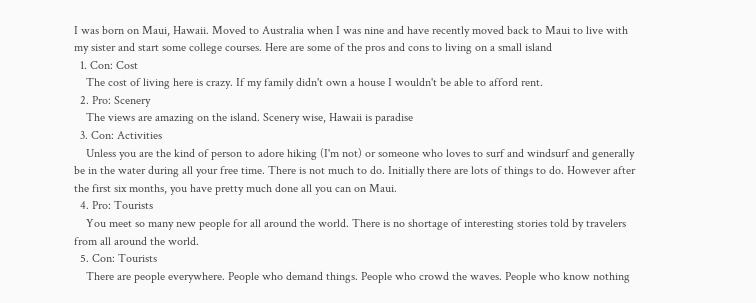I was born on Maui, Hawaii. Moved to Australia when I was nine and have recently moved back to Maui to live with my sister and start some college courses. Here are some of the pros and cons to living on a small island
  1. Con: Cost
    The cost of living here is crazy. If my family didn't own a house I wouldn't be able to afford rent.
  2. Pro: Scenery
    The views are amazing on the island. Scenery wise, Hawaii is paradise
  3. Con: Activities
    Unless you are the kind of person to adore hiking (I'm not) or someone who loves to surf and windsurf and generally be in the water during all your free time. There is not much to do. Initially there are lots of things to do. However after the first six months, you have pretty much done all you can on Maui.
  4. Pro: Tourists
    You meet so many new people for all around the world. There is no shortage of interesting stories told by travelers from all around the world.
  5. Con: Tourists
    There are people everywhere. People who demand things. People who crowd the waves. People who know nothing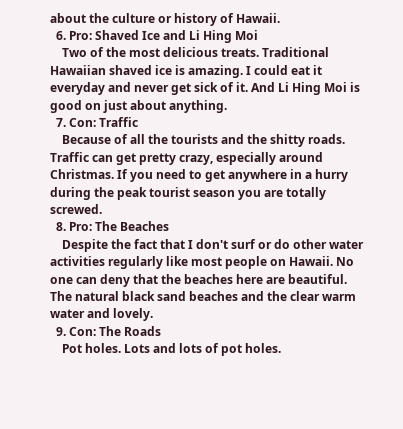about the culture or history of Hawaii.
  6. Pro: Shaved Ice and Li Hing Moi
    Two of the most delicious treats. Traditional Hawaiian shaved ice is amazing. I could eat it everyday and never get sick of it. And Li Hing Moi is good on just about anything.
  7. Con: Traffic
    Because of all the tourists and the shitty roads. Traffic can get pretty crazy, especially around Christmas. If you need to get anywhere in a hurry during the peak tourist season you are totally screwed.
  8. Pro: The Beaches
    Despite the fact that I don't surf or do other water activities regularly like most people on Hawaii. No one can deny that the beaches here are beautiful. The natural black sand beaches and the clear warm water and lovely.
  9. Con: The Roads
    Pot holes. Lots and lots of pot holes.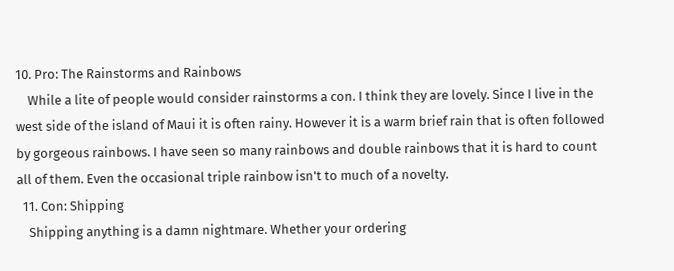10. Pro: The Rainstorms and Rainbows
    While a lite of people would consider rainstorms a con. I think they are lovely. Since I live in the west side of the island of Maui it is often rainy. However it is a warm brief rain that is often followed by gorgeous rainbows. I have seen so many rainbows and double rainbows that it is hard to count all of them. Even the occasional triple rainbow isn't to much of a novelty.
  11. Con: Shipping
    Shipping anything is a damn nightmare. Whether your ordering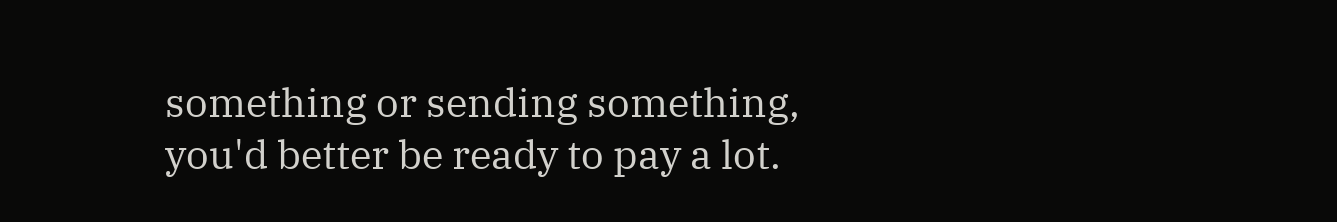something or sending something, you'd better be ready to pay a lot.